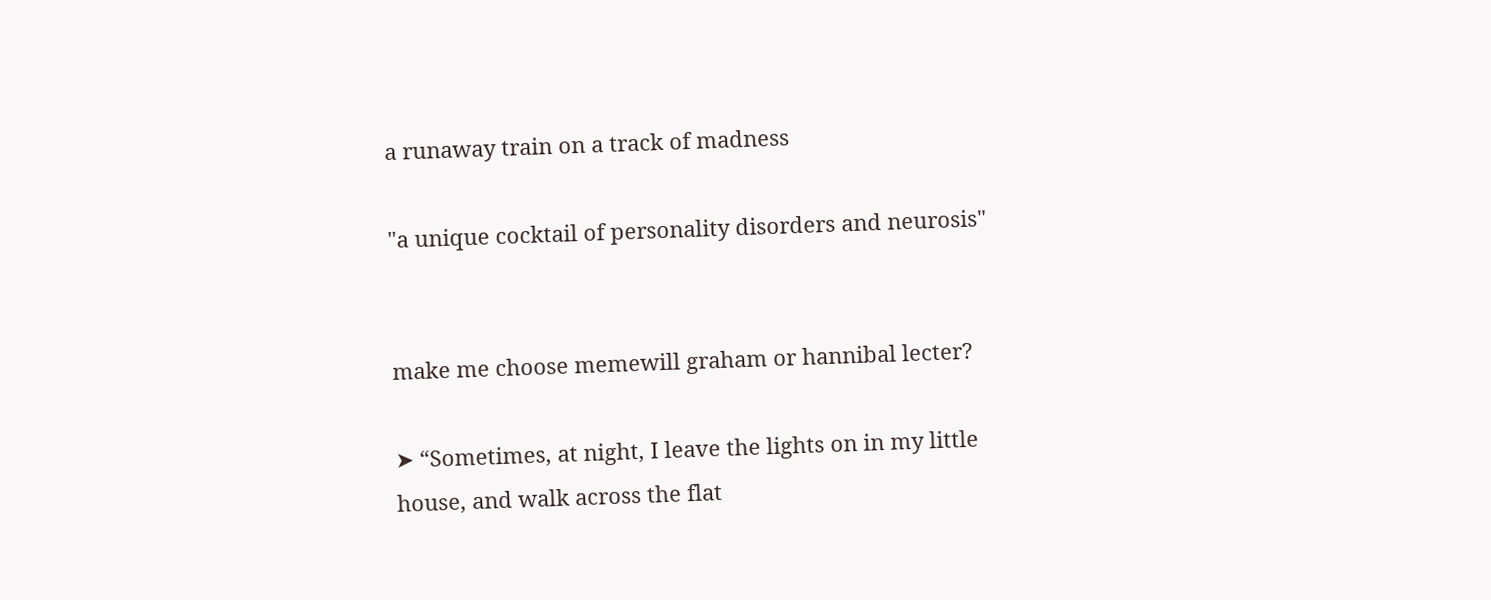a runaway train on a track of madness

"a unique cocktail of personality disorders and neurosis"


make me choose memewill graham or hannibal lecter?

➤ “Sometimes, at night, I leave the lights on in my little house, and walk across the flat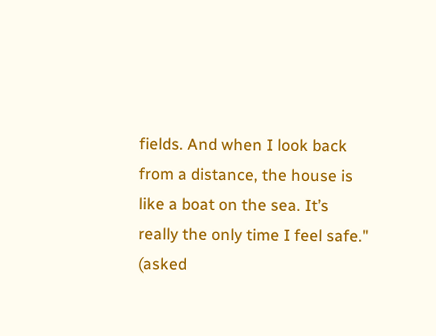fields. And when I look back from a distance, the house is like a boat on the sea. It’s really the only time I feel safe." (asked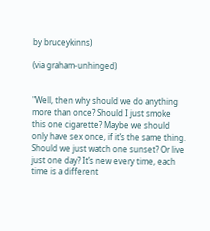by bruceykinns)

(via graham-unhinged)


"Well, then why should we do anything more than once? Should I just smoke this one cigarette? Maybe we should only have sex once, if it’s the same thing. Should we just watch one sunset? Or live just one day? It’s new every time, each time is a different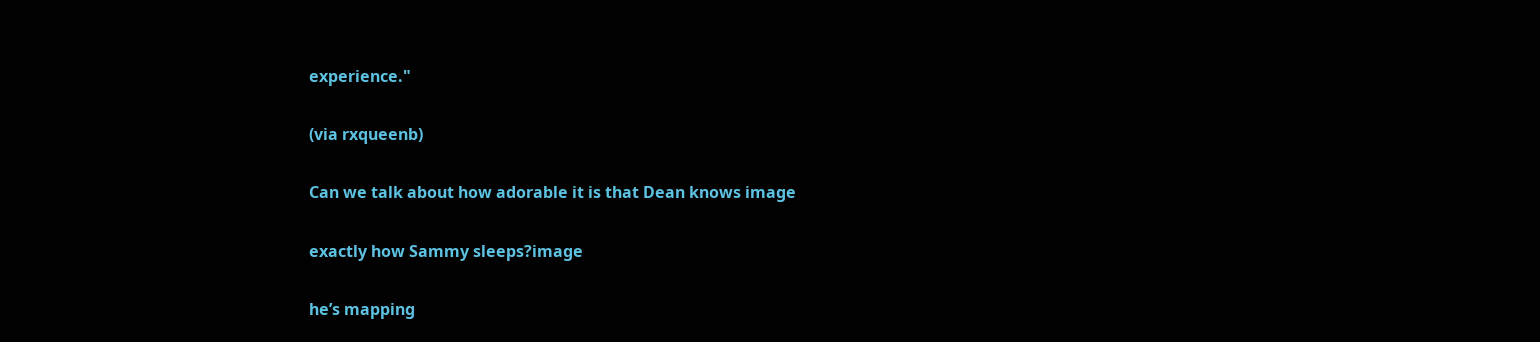experience."

(via rxqueenb)

Can we talk about how adorable it is that Dean knows image

exactly how Sammy sleeps?image

he’s mapping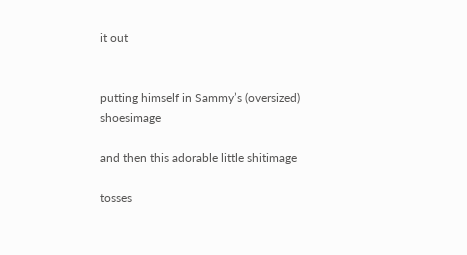it out


putting himself in Sammy’s (oversized) shoesimage

and then this adorable little shitimage

tosses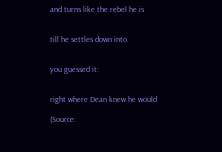and turns like the rebel he is


till he settles down into


you guessed it:


right where Dean knew he would

(Source: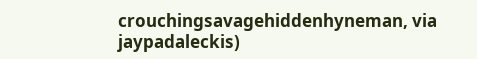crouchingsavagehiddenhyneman, via jaypadaleckis)